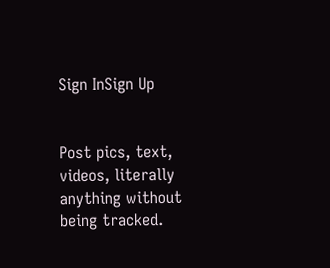Sign InSign Up


Post pics, text, videos, literally anything without being tracked.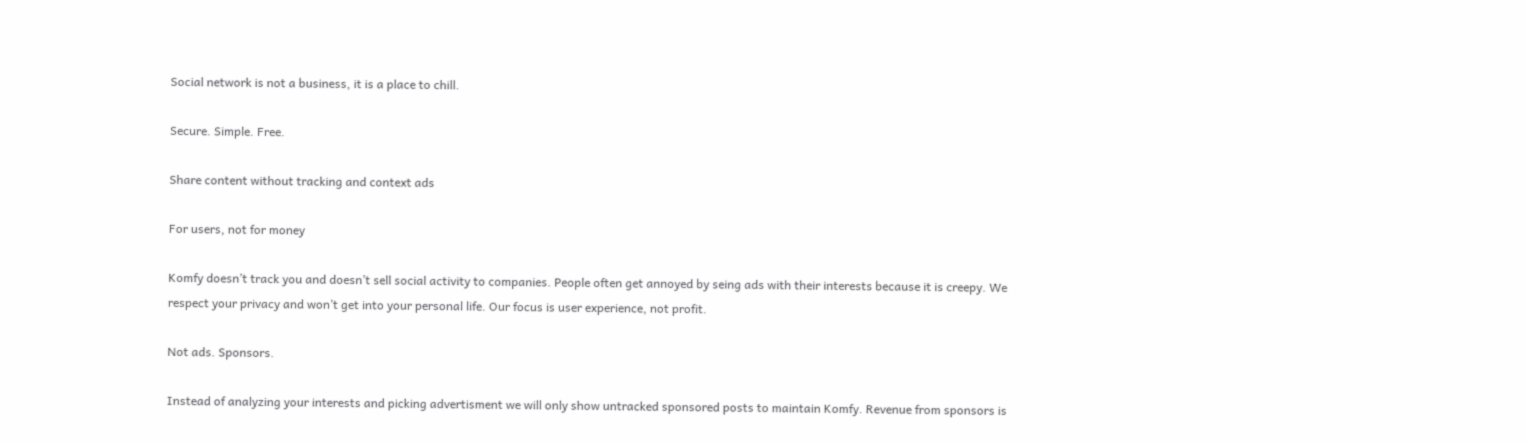Social network is not a business, it is a place to chill.

Secure. Simple. Free.

Share content without tracking and context ads

For users, not for money

Komfy doesn’t track you and doesn’t sell social activity to companies. People often get annoyed by seing ads with their interests because it is creepy. We respect your privacy and won’t get into your personal life. Our focus is user experience, not profit.

Not ads. Sponsors.

Instead of analyzing your interests and picking advertisment we will only show untracked sponsored posts to maintain Komfy. Revenue from sponsors is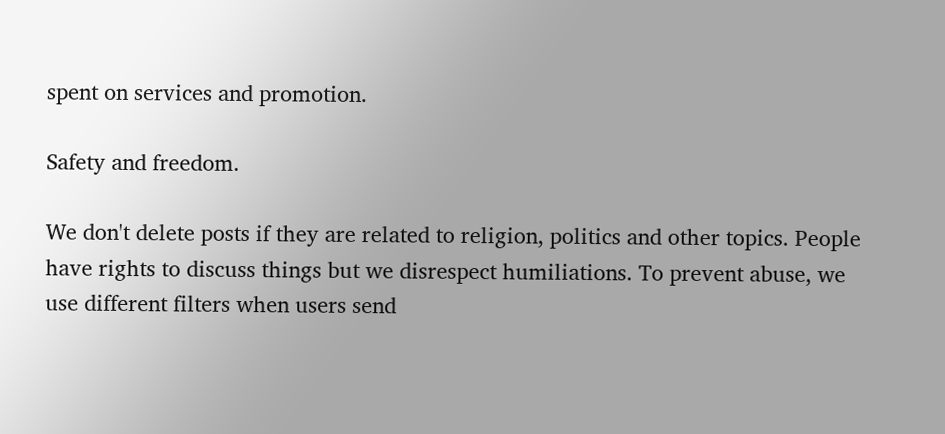spent on services and promotion.

Safety and freedom.

We don't delete posts if they are related to religion, politics and other topics. People have rights to discuss things but we disrespect humiliations. To prevent abuse, we use different filters when users send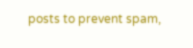posts to prevent spam,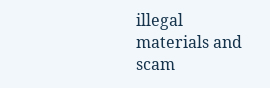illegal materials and scam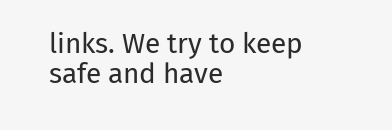links. We try to keep safe and have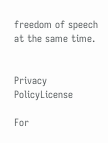freedom of speech at the same time.


Privacy PolicyLicense

For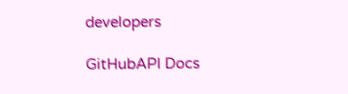developers

GitHubAPI Docs